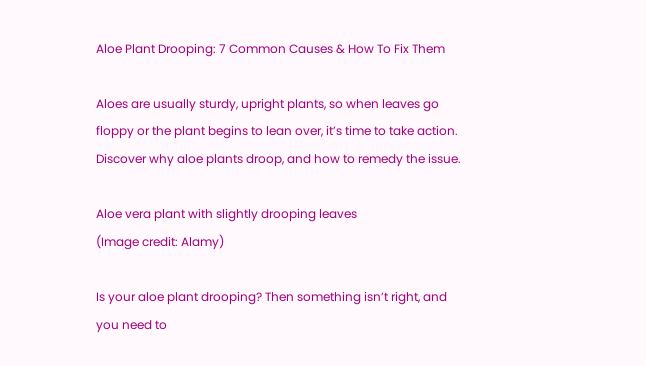Aloe Plant Drooping: 7 Common Causes & How To Fix Them

Aloes are usually sturdy, upright plants, so when leaves go floppy or the plant begins to lean over, it’s time to take action. Discover why aloe plants droop, and how to remedy the issue.

Aloe vera plant with slightly drooping leaves
(Image credit: Alamy)

Is your aloe plant drooping? Then something isn’t right, and you need to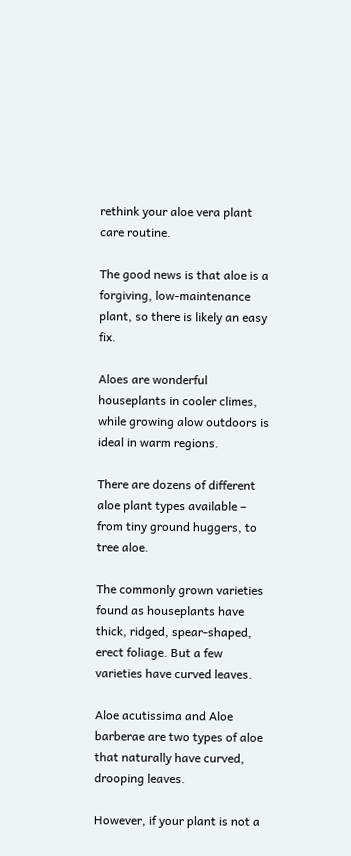rethink your aloe vera plant care routine.

The good news is that aloe is a forgiving, low-maintenance plant, so there is likely an easy fix.

Aloes are wonderful houseplants in cooler climes, while growing alow outdoors is ideal in warm regions.

There are dozens of different aloe plant types available – from tiny ground huggers, to tree aloe.

The commonly grown varieties found as houseplants have thick, ridged, spear-shaped, erect foliage. But a few varieties have curved leaves.

Aloe acutissima and Aloe barberae are two types of aloe that naturally have curved, drooping leaves.

However, if your plant is not a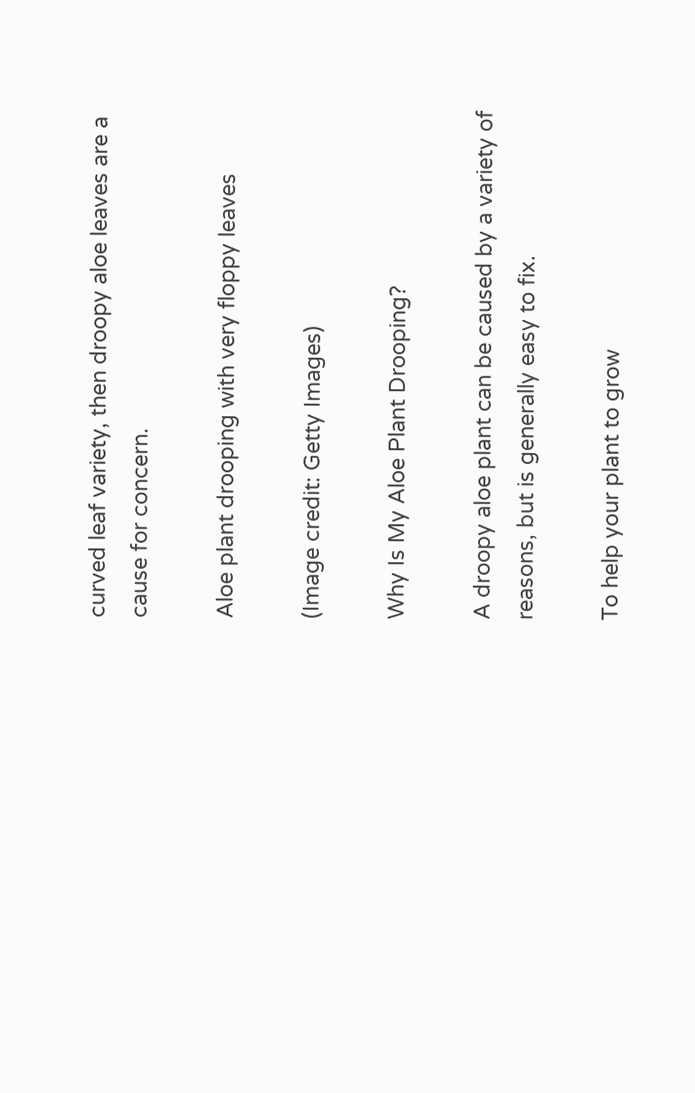curved leaf variety, then droopy aloe leaves are a cause for concern.

Aloe plant drooping with very floppy leaves

(Image credit: Getty Images)

Why Is My Aloe Plant Drooping?

A droopy aloe plant can be caused by a variety of reasons, but is generally easy to fix.

To help your plant to grow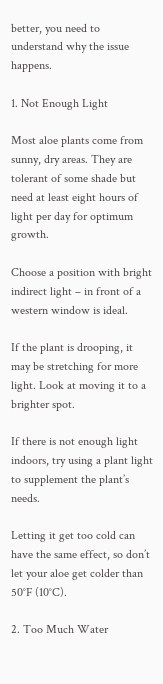better, you need to understand why the issue happens.

1. Not Enough Light

Most aloe plants come from sunny, dry areas. They are tolerant of some shade but need at least eight hours of light per day for optimum growth.

Choose a position with bright indirect light – in front of a western window is ideal.

If the plant is drooping, it may be stretching for more light. Look at moving it to a brighter spot.

If there is not enough light indoors, try using a plant light to supplement the plant’s needs.

Letting it get too cold can have the same effect, so don’t let your aloe get colder than 50°F (10°C).

2. Too Much Water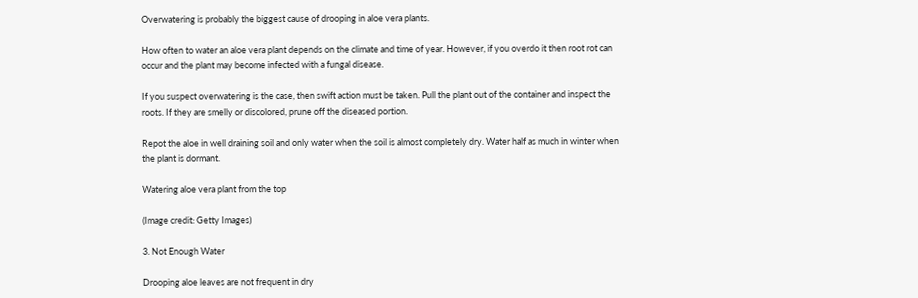Overwatering is probably the biggest cause of drooping in aloe vera plants.

How often to water an aloe vera plant depends on the climate and time of year. However, if you overdo it then root rot can occur and the plant may become infected with a fungal disease.

If you suspect overwatering is the case, then swift action must be taken. Pull the plant out of the container and inspect the roots. If they are smelly or discolored, prune off the diseased portion.

Repot the aloe in well draining soil and only water when the soil is almost completely dry. Water half as much in winter when the plant is dormant.

Watering aloe vera plant from the top

(Image credit: Getty Images)

3. Not Enough Water

Drooping aloe leaves are not frequent in dry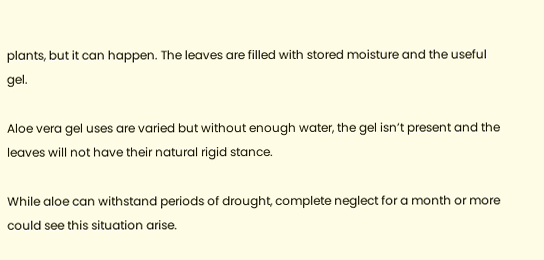plants, but it can happen. The leaves are filled with stored moisture and the useful gel.

Aloe vera gel uses are varied but without enough water, the gel isn’t present and the leaves will not have their natural rigid stance.

While aloe can withstand periods of drought, complete neglect for a month or more could see this situation arise.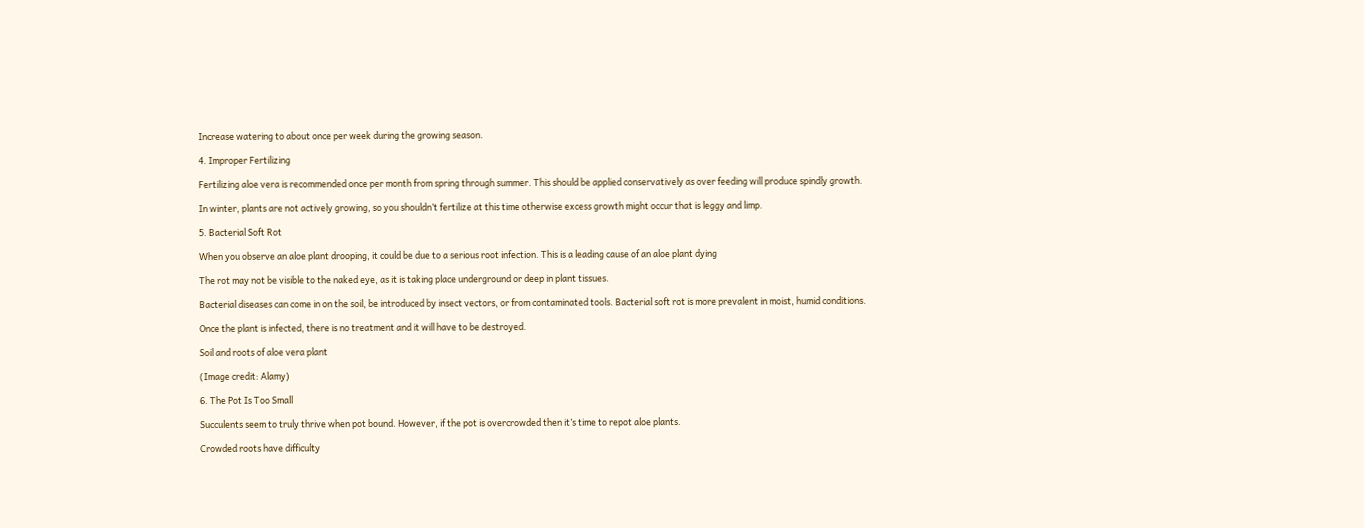Increase watering to about once per week during the growing season.

4. Improper Fertilizing

Fertilizing aloe vera is recommended once per month from spring through summer. This should be applied conservatively as over feeding will produce spindly growth.

In winter, plants are not actively growing, so you shouldn’t fertilize at this time otherwise excess growth might occur that is leggy and limp.

5. Bacterial Soft Rot

When you observe an aloe plant drooping, it could be due to a serious root infection. This is a leading cause of an aloe plant dying

The rot may not be visible to the naked eye, as it is taking place underground or deep in plant tissues.

Bacterial diseases can come in on the soil, be introduced by insect vectors, or from contaminated tools. Bacterial soft rot is more prevalent in moist, humid conditions.

Once the plant is infected, there is no treatment and it will have to be destroyed.

Soil and roots of aloe vera plant

(Image credit: Alamy)

6. The Pot Is Too Small

Succulents seem to truly thrive when pot bound. However, if the pot is overcrowded then it’s time to repot aloe plants.

Crowded roots have difficulty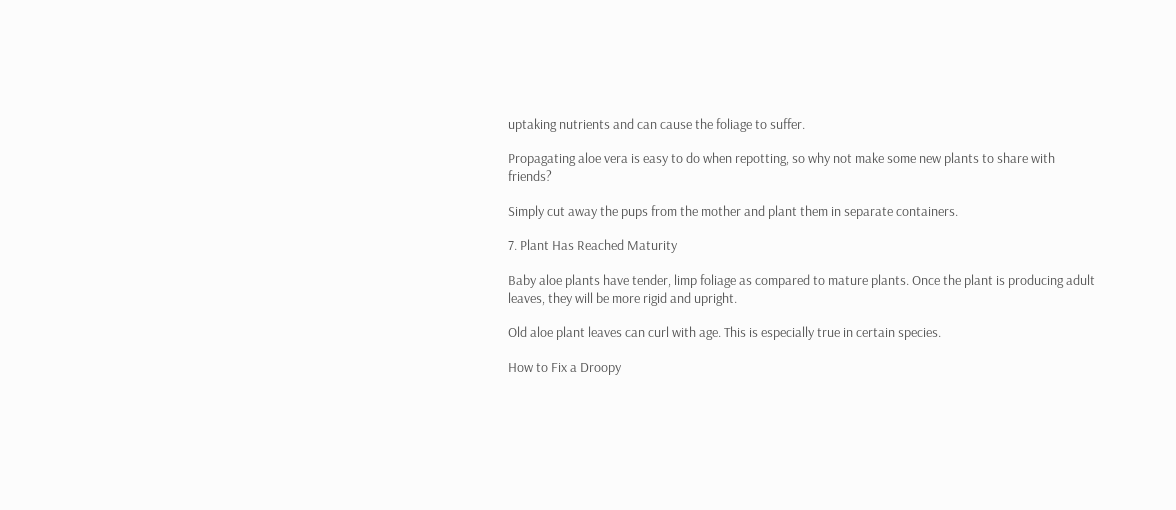uptaking nutrients and can cause the foliage to suffer.

Propagating aloe vera is easy to do when repotting, so why not make some new plants to share with friends?

Simply cut away the pups from the mother and plant them in separate containers.

7. Plant Has Reached Maturity

Baby aloe plants have tender, limp foliage as compared to mature plants. Once the plant is producing adult leaves, they will be more rigid and upright.

Old aloe plant leaves can curl with age. This is especially true in certain species.

How to Fix a Droopy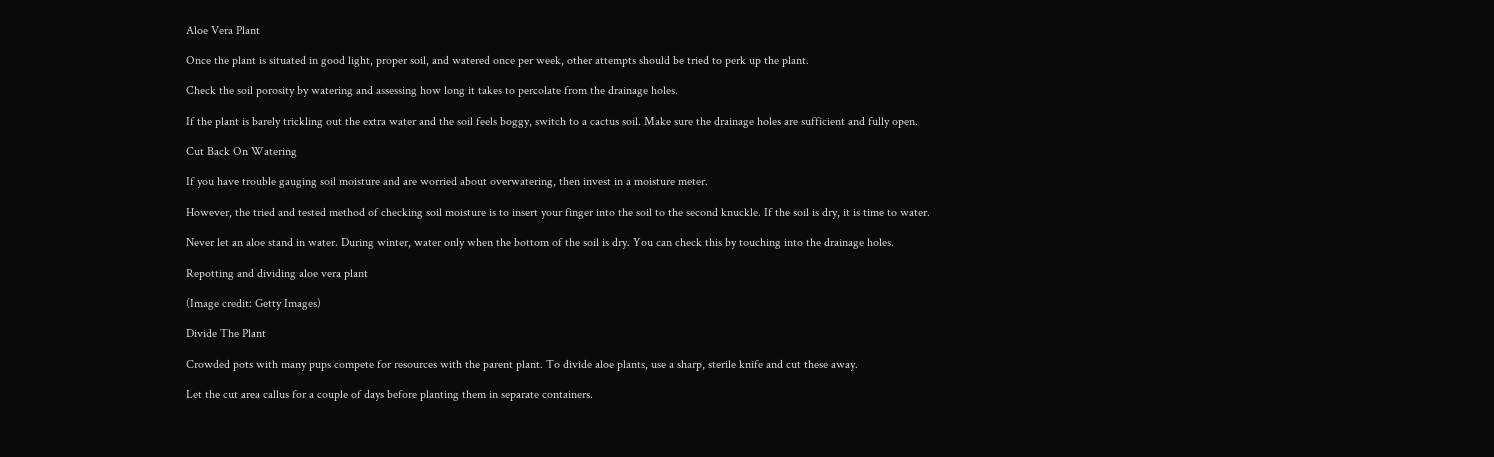Aloe Vera Plant

Once the plant is situated in good light, proper soil, and watered once per week, other attempts should be tried to perk up the plant.

Check the soil porosity by watering and assessing how long it takes to percolate from the drainage holes.

If the plant is barely trickling out the extra water and the soil feels boggy, switch to a cactus soil. Make sure the drainage holes are sufficient and fully open.

Cut Back On Watering

If you have trouble gauging soil moisture and are worried about overwatering, then invest in a moisture meter.

However, the tried and tested method of checking soil moisture is to insert your finger into the soil to the second knuckle. If the soil is dry, it is time to water.

Never let an aloe stand in water. During winter, water only when the bottom of the soil is dry. You can check this by touching into the drainage holes.

Repotting and dividing aloe vera plant

(Image credit: Getty Images)

Divide The Plant

Crowded pots with many pups compete for resources with the parent plant. To divide aloe plants, use a sharp, sterile knife and cut these away.

Let the cut area callus for a couple of days before planting them in separate containers.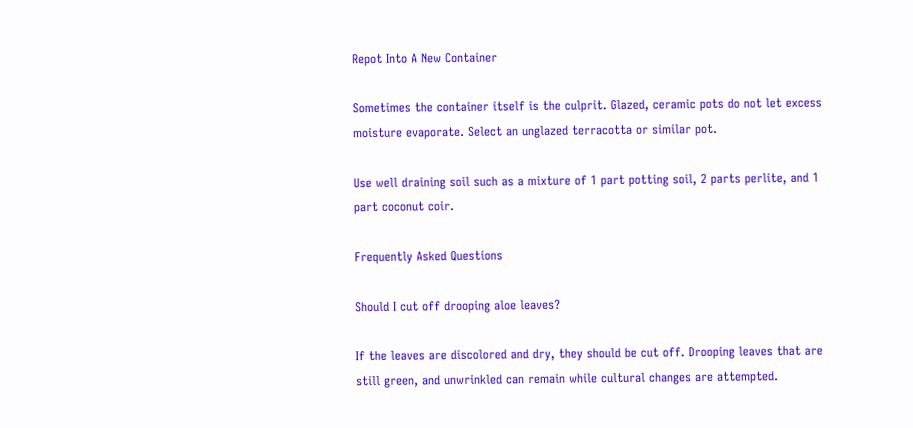Repot Into A New Container

Sometimes the container itself is the culprit. Glazed, ceramic pots do not let excess moisture evaporate. Select an unglazed terracotta or similar pot.

Use well draining soil such as a mixture of 1 part potting soil, 2 parts perlite, and 1 part coconut coir.

Frequently Asked Questions

Should I cut off drooping aloe leaves?

If the leaves are discolored and dry, they should be cut off. Drooping leaves that are still green, and unwrinkled can remain while cultural changes are attempted.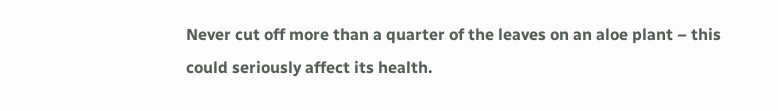Never cut off more than a quarter of the leaves on an aloe plant – this could seriously affect its health.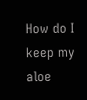How do I keep my aloe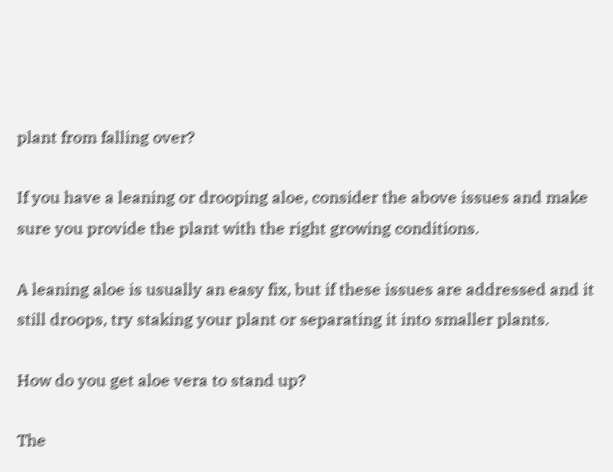plant from falling over?

If you have a leaning or drooping aloe, consider the above issues and make sure you provide the plant with the right growing conditions.

A leaning aloe is usually an easy fix, but if these issues are addressed and it still droops, try staking your plant or separating it into smaller plants.

How do you get aloe vera to stand up?

The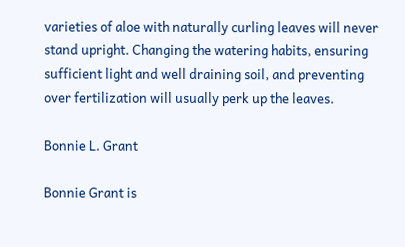varieties of aloe with naturally curling leaves will never stand upright. Changing the watering habits, ensuring sufficient light and well draining soil, and preventing over fertilization will usually perk up the leaves.

Bonnie L. Grant

Bonnie Grant is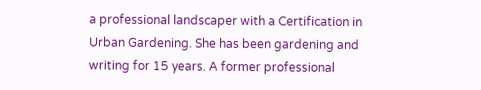a professional landscaper with a Certification in Urban Gardening. She has been gardening and writing for 15 years. A former professional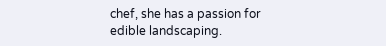chef, she has a passion for edible landscaping.